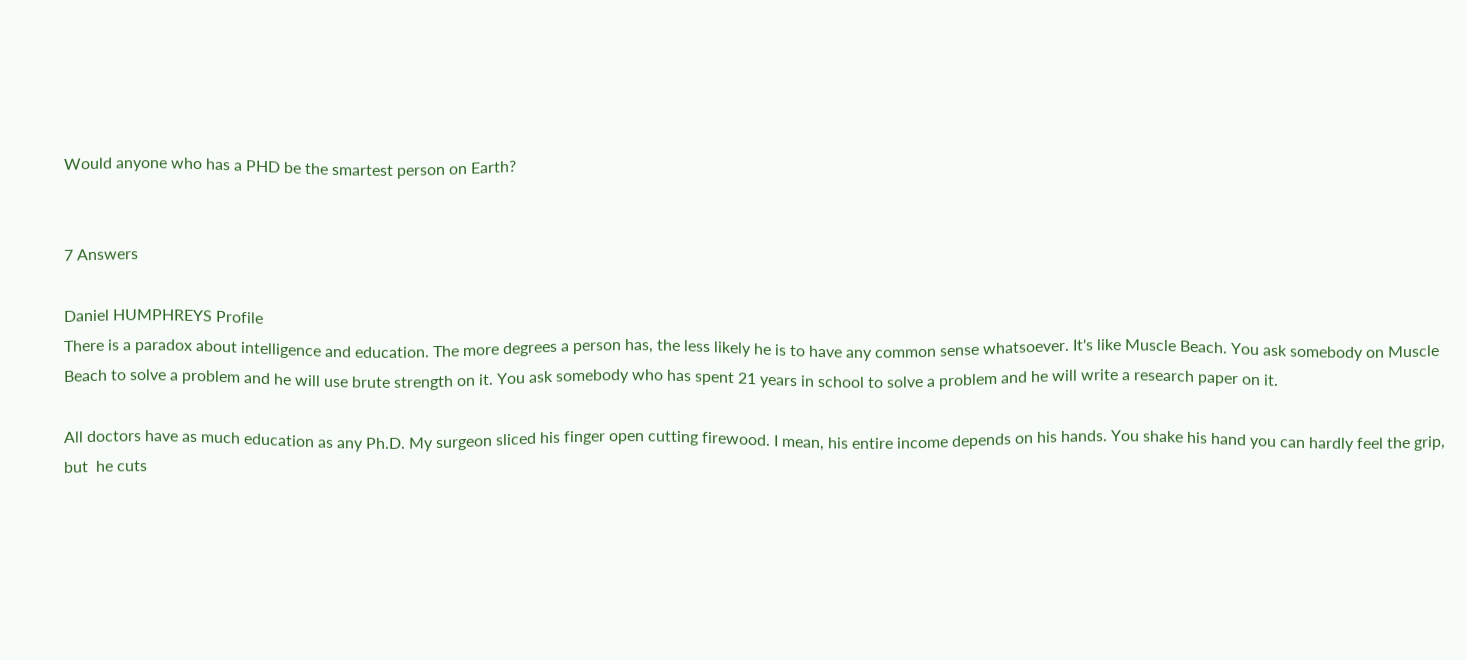Would anyone who has a PHD be the smartest person on Earth?


7 Answers

Daniel HUMPHREYS Profile
There is a paradox about intelligence and education. The more degrees a person has, the less likely he is to have any common sense whatsoever. It's like Muscle Beach. You ask somebody on Muscle Beach to solve a problem and he will use brute strength on it. You ask somebody who has spent 21 years in school to solve a problem and he will write a research paper on it.

All doctors have as much education as any Ph.D. My surgeon sliced his finger open cutting firewood. I mean, his entire income depends on his hands. You shake his hand you can hardly feel the grip, but  he cuts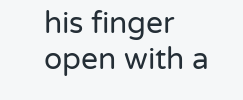his finger open with a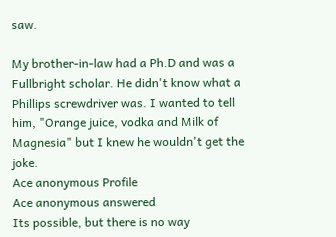saw.

My brother-in-law had a Ph.D and was a Fullbright scholar. He didn't know what a Phillips screwdriver was. I wanted to tell him, "Orange juice, vodka and Milk of Magnesia" but I knew he wouldn't get the joke.
Ace anonymous Profile
Ace anonymous answered
Its possible, but there is no way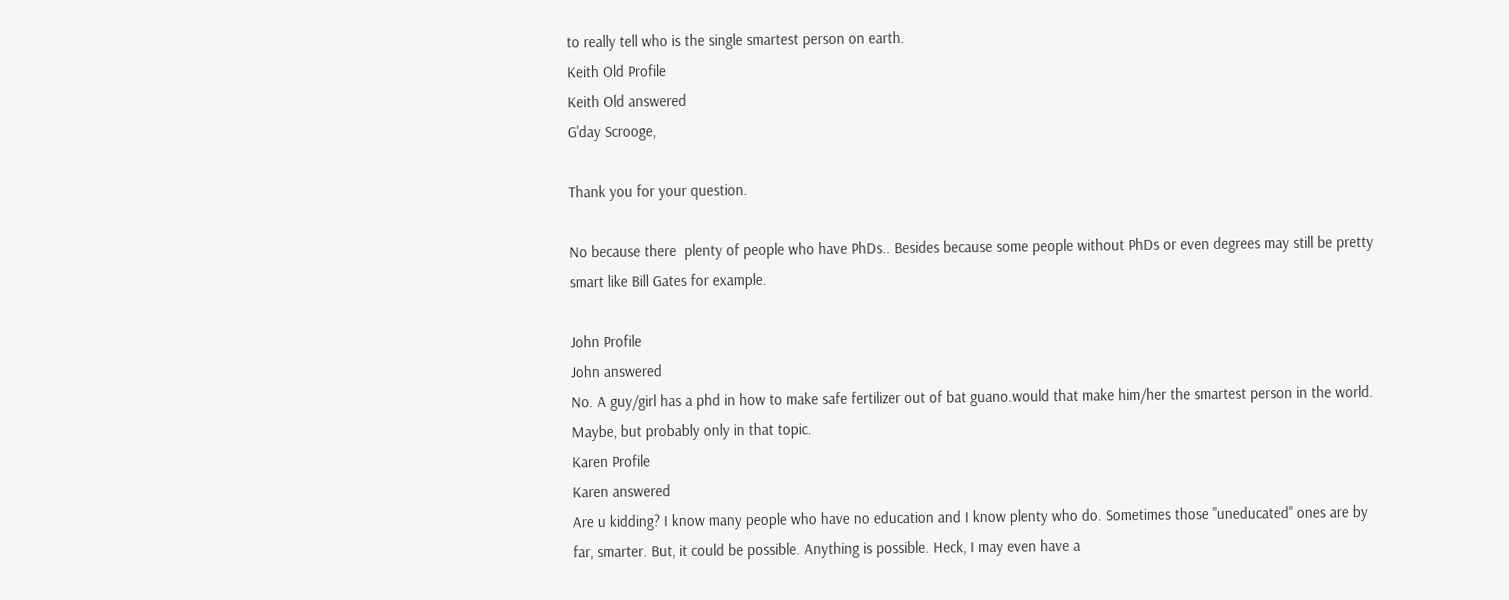to really tell who is the single smartest person on earth.
Keith Old Profile
Keith Old answered
G'day Scrooge,

Thank you for your question.

No because there  plenty of people who have PhDs.. Besides because some people without PhDs or even degrees may still be pretty smart like Bill Gates for example.

John Profile
John answered
No. A guy/girl has a phd in how to make safe fertilizer out of bat guano.would that make him/her the smartest person in the world. Maybe, but probably only in that topic.
Karen Profile
Karen answered
Are u kidding? I know many people who have no education and I know plenty who do. Sometimes those "uneducated" ones are by far, smarter. But, it could be possible. Anything is possible. Heck, I may even have a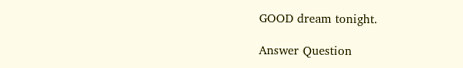GOOD dream tonight.

Answer Question